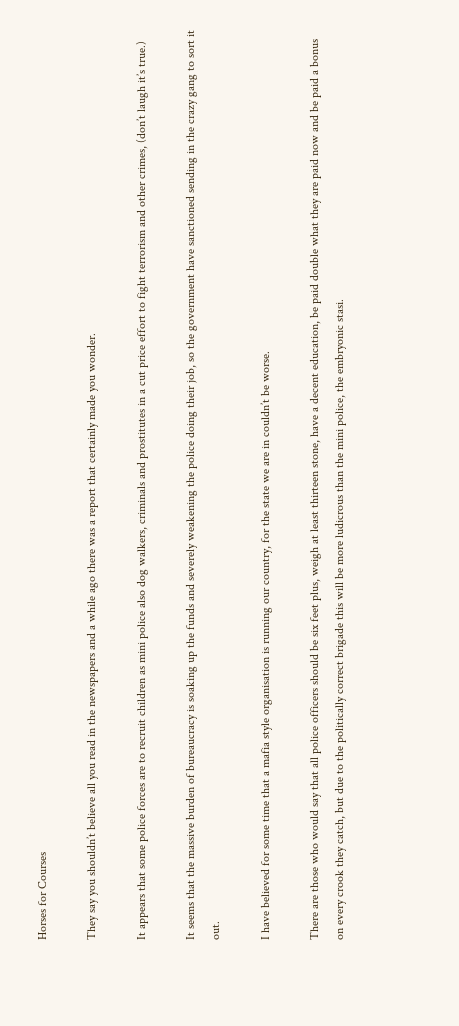Horses for Courses

They say you shouldn’t believe all you read in the newspapers and a while ago there was a report that certainly made you wonder.

It appears that some police forces are to recruit children as mini police also dog walkers, criminals and prostitutes in a cut price effort to fight terrorism and other crimes, (don’t laugh it’s true.)

It seems that the massive burden of bureaucracy is soaking up the funds and severely weakening the police doing their job, so the government have sanctioned sending in the crazy gang to sort it out.

I have believed for some time that a mafia style organisation is running our country, for the state we are in couldn’t be worse.

There are those who would say that all police officers should be six feet plus, weigh at least thirteen stone, have a decent education, be paid double what they are paid now and be paid a bonus on every crook they catch, but due to the politically correct brigade this will be more ludicrous than the mini police, the embryonic stasi.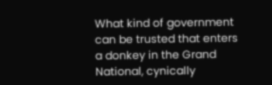What kind of government can be trusted that enters a donkey in the Grand National, cynically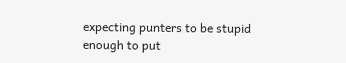expecting punters to be stupid enough to put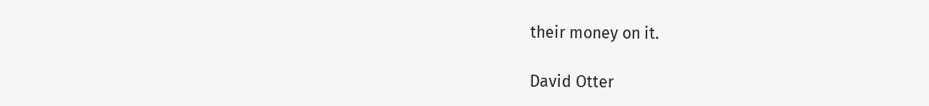their money on it.

David Otter